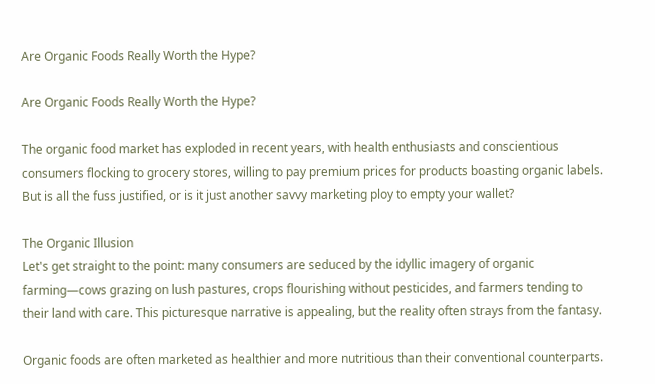Are Organic Foods Really Worth the Hype?

Are Organic Foods Really Worth the Hype?

The organic food market has exploded in recent years, with health enthusiasts and conscientious consumers flocking to grocery stores, willing to pay premium prices for products boasting organic labels. But is all the fuss justified, or is it just another savvy marketing ploy to empty your wallet?

The Organic Illusion
Let's get straight to the point: many consumers are seduced by the idyllic imagery of organic farming—cows grazing on lush pastures, crops flourishing without pesticides, and farmers tending to their land with care. This picturesque narrative is appealing, but the reality often strays from the fantasy.

Organic foods are often marketed as healthier and more nutritious than their conventional counterparts.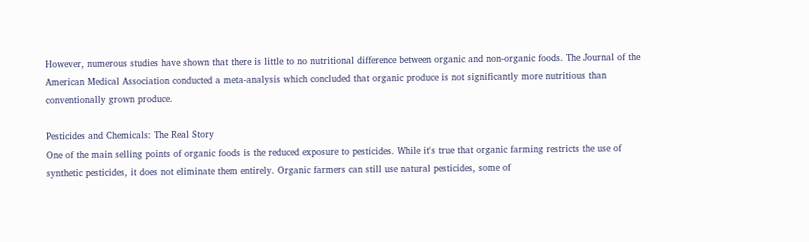However, numerous studies have shown that there is little to no nutritional difference between organic and non-organic foods. The Journal of the American Medical Association conducted a meta-analysis which concluded that organic produce is not significantly more nutritious than conventionally grown produce.

Pesticides and Chemicals: The Real Story
One of the main selling points of organic foods is the reduced exposure to pesticides. While it's true that organic farming restricts the use of synthetic pesticides, it does not eliminate them entirely. Organic farmers can still use natural pesticides, some of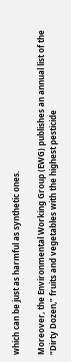which can be just as harmful as synthetic ones.

Moreover, the Environmental Working Group (EWG) publishes an annual list of the “Dirty Dozen,” fruits and vegetables with the highest pesticide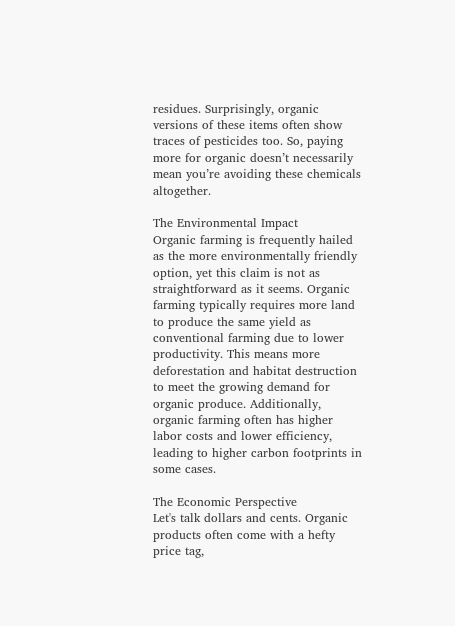residues. Surprisingly, organic versions of these items often show traces of pesticides too. So, paying more for organic doesn’t necessarily mean you’re avoiding these chemicals altogether.

The Environmental Impact
Organic farming is frequently hailed as the more environmentally friendly option, yet this claim is not as straightforward as it seems. Organic farming typically requires more land to produce the same yield as conventional farming due to lower productivity. This means more deforestation and habitat destruction to meet the growing demand for organic produce. Additionally, organic farming often has higher labor costs and lower efficiency, leading to higher carbon footprints in some cases.

The Economic Perspective
Let's talk dollars and cents. Organic products often come with a hefty price tag,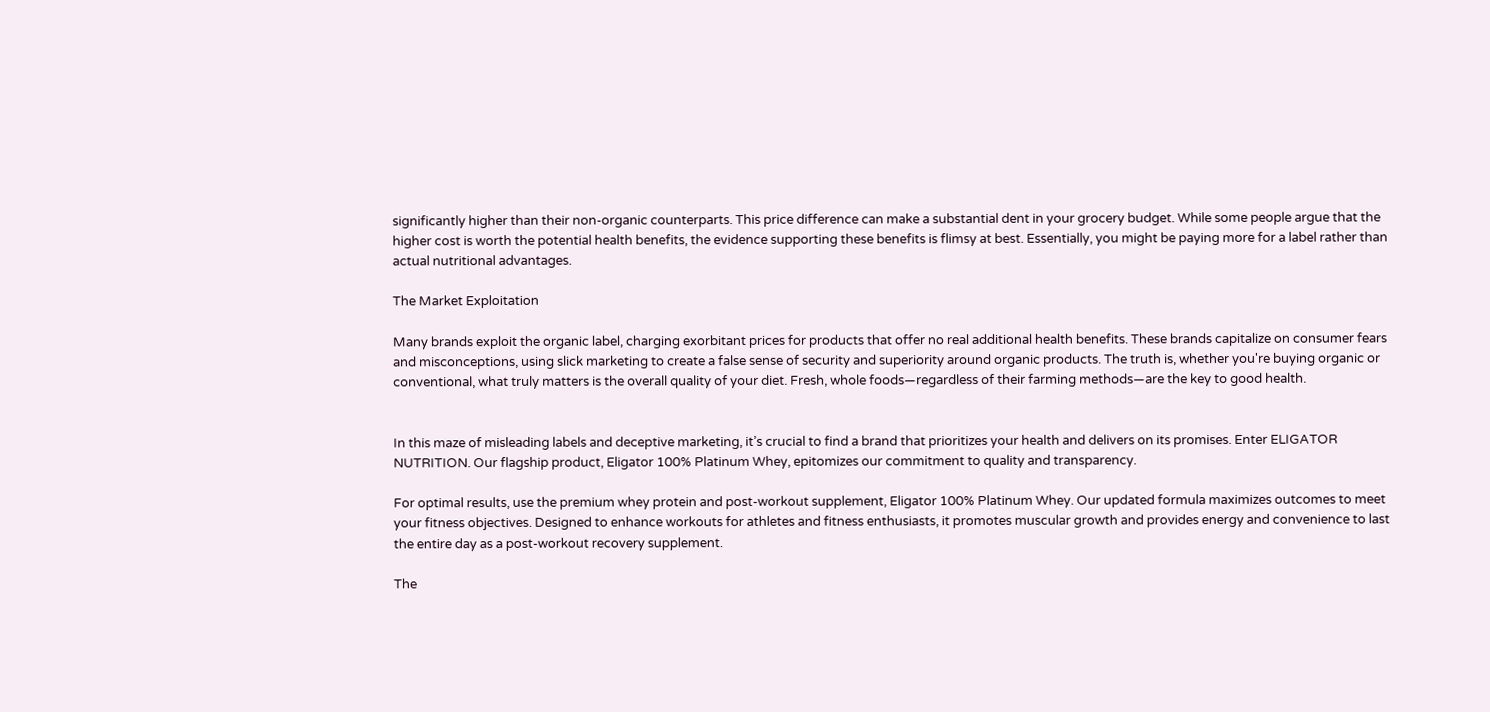significantly higher than their non-organic counterparts. This price difference can make a substantial dent in your grocery budget. While some people argue that the higher cost is worth the potential health benefits, the evidence supporting these benefits is flimsy at best. Essentially, you might be paying more for a label rather than actual nutritional advantages.

The Market Exploitation

Many brands exploit the organic label, charging exorbitant prices for products that offer no real additional health benefits. These brands capitalize on consumer fears and misconceptions, using slick marketing to create a false sense of security and superiority around organic products. The truth is, whether you're buying organic or conventional, what truly matters is the overall quality of your diet. Fresh, whole foods—regardless of their farming methods—are the key to good health.


In this maze of misleading labels and deceptive marketing, it’s crucial to find a brand that prioritizes your health and delivers on its promises. Enter ELIGATOR NUTRITION. Our flagship product, Eligator 100% Platinum Whey, epitomizes our commitment to quality and transparency.

For optimal results, use the premium whey protein and post-workout supplement, Eligator 100% Platinum Whey. Our updated formula maximizes outcomes to meet your fitness objectives. Designed to enhance workouts for athletes and fitness enthusiasts, it promotes muscular growth and provides energy and convenience to last the entire day as a post-workout recovery supplement.

The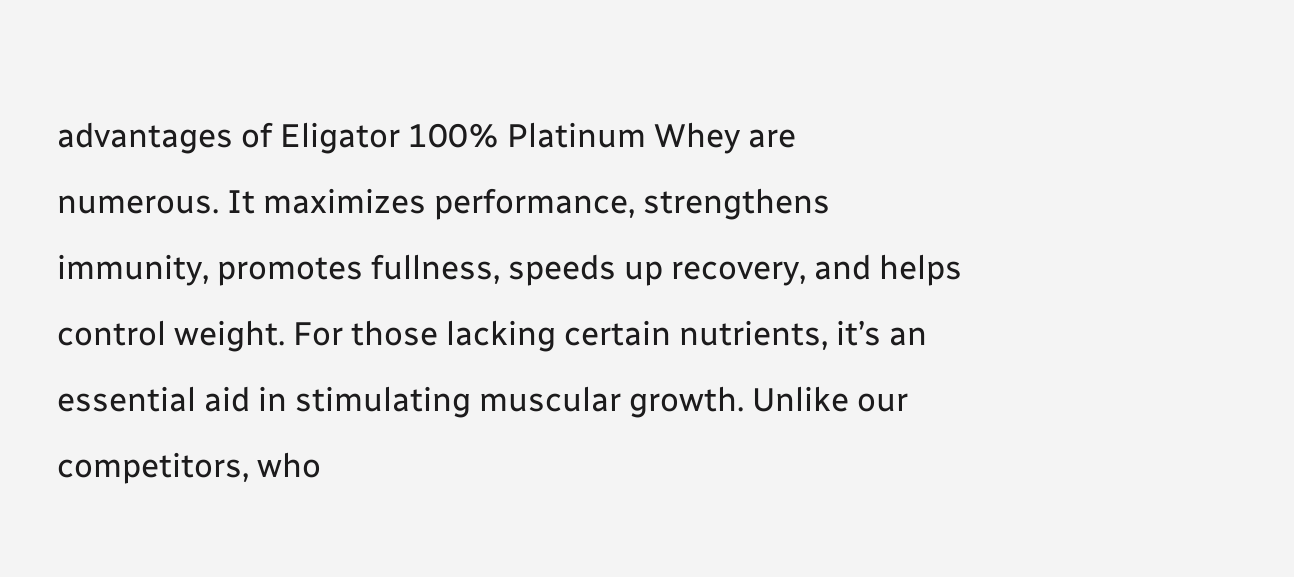advantages of Eligator 100% Platinum Whey are numerous. It maximizes performance, strengthens immunity, promotes fullness, speeds up recovery, and helps control weight. For those lacking certain nutrients, it’s an essential aid in stimulating muscular growth. Unlike our competitors, who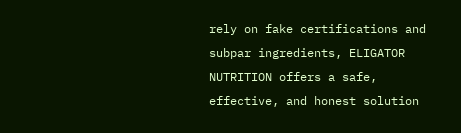rely on fake certifications and subpar ingredients, ELIGATOR NUTRITION offers a safe, effective, and honest solution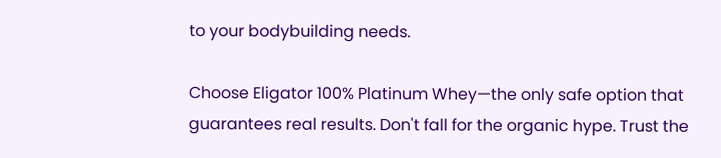to your bodybuilding needs.

Choose Eligator 100% Platinum Whey—the only safe option that guarantees real results. Don't fall for the organic hype. Trust the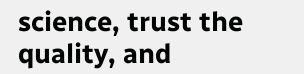science, trust the quality, and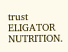trust ELIGATOR NUTRITION.